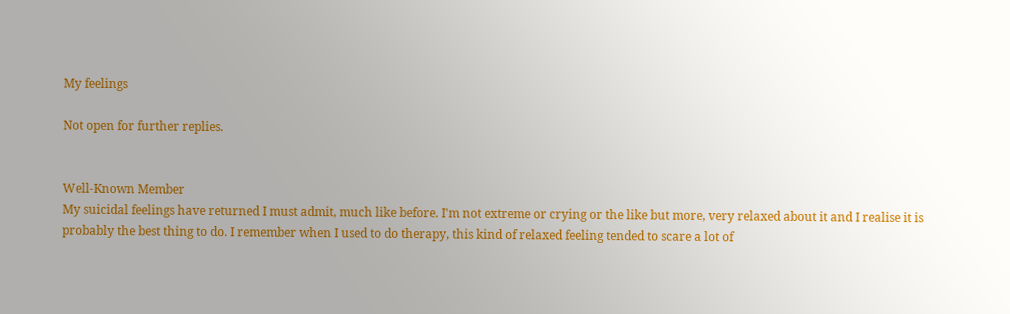My feelings

Not open for further replies.


Well-Known Member
My suicidal feelings have returned I must admit, much like before. I'm not extreme or crying or the like but more, very relaxed about it and I realise it is probably the best thing to do. I remember when I used to do therapy, this kind of relaxed feeling tended to scare a lot of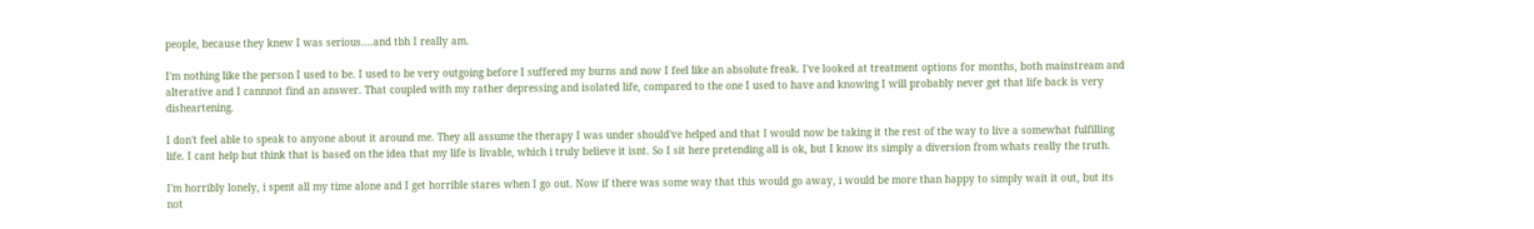people, because they knew I was serious....and tbh I really am.

I'm nothing like the person I used to be. I used to be very outgoing before I suffered my burns and now I feel like an absolute freak. I've looked at treatment options for months, both mainstream and alterative and I cannnot find an answer. That coupled with my rather depressing and isolated life, compared to the one I used to have and knowing I will probably never get that life back is very disheartening.

I don't feel able to speak to anyone about it around me. They all assume the therapy I was under should've helped and that I would now be taking it the rest of the way to live a somewhat fulfilling life. I cant help but think that is based on the idea that my life is livable, which i truly believe it isnt. So I sit here pretending all is ok, but I know its simply a diversion from whats really the truth.

I'm horribly lonely, i spent all my time alone and I get horrible stares when I go out. Now if there was some way that this would go away, i would be more than happy to simply wait it out, but its not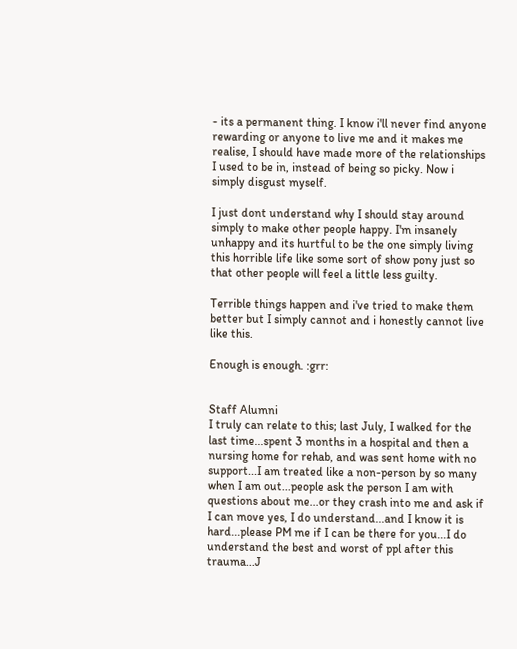- its a permanent thing. I know i'll never find anyone rewarding or anyone to live me and it makes me realise, I should have made more of the relationships I used to be in, instead of being so picky. Now i simply disgust myself.

I just dont understand why I should stay around simply to make other people happy. I'm insanely unhappy and its hurtful to be the one simply living this horrible life like some sort of show pony just so that other people will feel a little less guilty.

Terrible things happen and i've tried to make them better but I simply cannot and i honestly cannot live like this.

Enough is enough. :grr:


Staff Alumni
I truly can relate to this; last July, I walked for the last time...spent 3 months in a hospital and then a nursing home for rehab, and was sent home with no support...I am treated like a non-person by so many when I am out...people ask the person I am with questions about me...or they crash into me and ask if I can move yes, I do understand...and I know it is hard...please PM me if I can be there for you...I do understand the best and worst of ppl after this trauma...J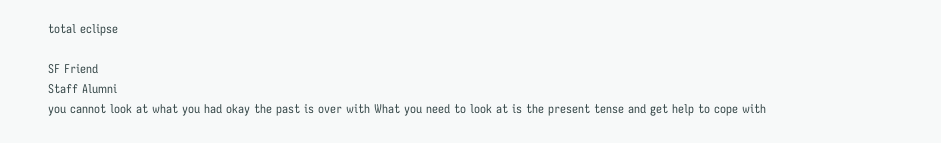total eclipse

SF Friend
Staff Alumni
you cannot look at what you had okay the past is over with What you need to look at is the present tense and get help to cope with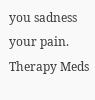you sadness your pain.
Therapy Meds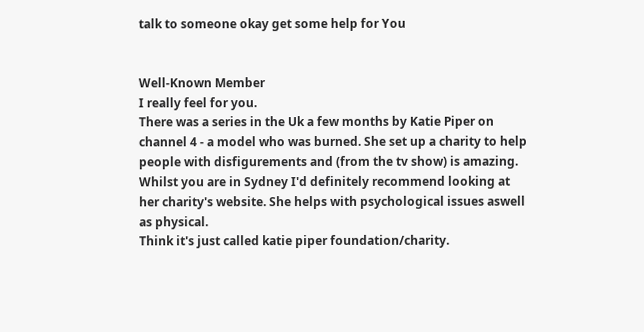talk to someone okay get some help for You


Well-Known Member
I really feel for you.
There was a series in the Uk a few months by Katie Piper on channel 4 - a model who was burned. She set up a charity to help people with disfigurements and (from the tv show) is amazing. Whilst you are in Sydney I'd definitely recommend looking at her charity's website. She helps with psychological issues aswell as physical.
Think it's just called katie piper foundation/charity.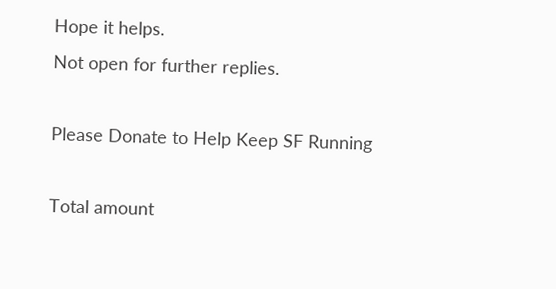Hope it helps.
Not open for further replies.

Please Donate to Help Keep SF Running

Total amount